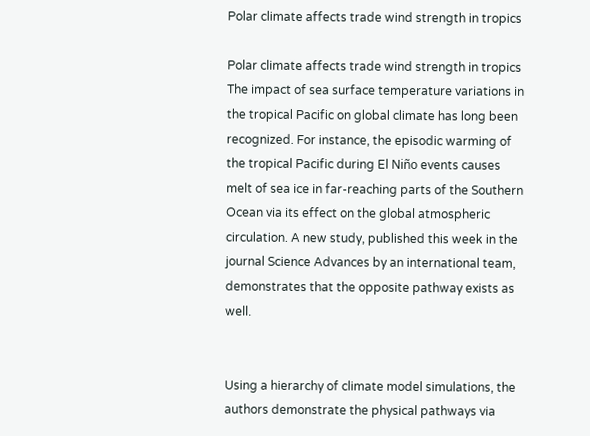Polar climate affects trade wind strength in tropics

Polar climate affects trade wind strength in tropics
The impact of sea surface temperature variations in the tropical Pacific on global climate has long been recognized. For instance, the episodic warming of the tropical Pacific during El Niño events causes melt of sea ice in far-reaching parts of the Southern Ocean via its effect on the global atmospheric circulation. A new study, published this week in the journal Science Advances by an international team, demonstrates that the opposite pathway exists as well.


Using a hierarchy of climate model simulations, the authors demonstrate the physical pathways via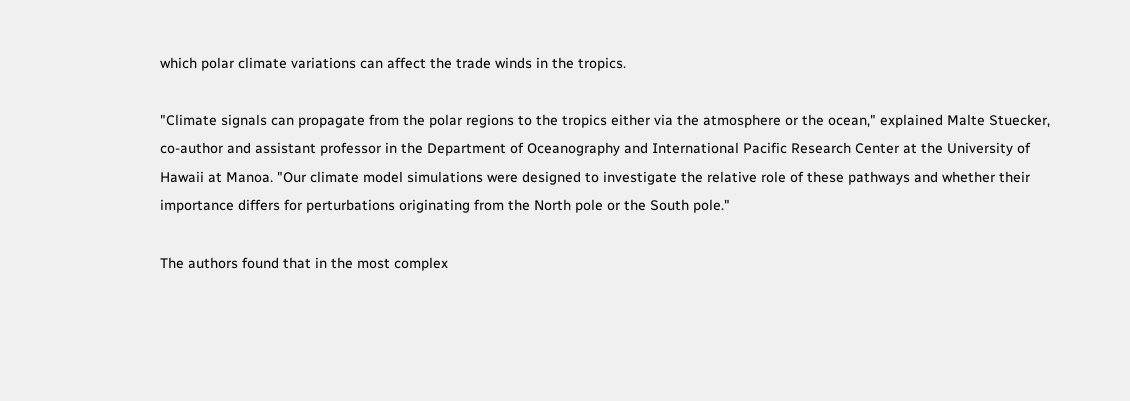which polar climate variations can affect the trade winds in the tropics.

"Climate signals can propagate from the polar regions to the tropics either via the atmosphere or the ocean," explained Malte Stuecker, co-author and assistant professor in the Department of Oceanography and International Pacific Research Center at the University of Hawaii at Manoa. "Our climate model simulations were designed to investigate the relative role of these pathways and whether their importance differs for perturbations originating from the North pole or the South pole."

The authors found that in the most complex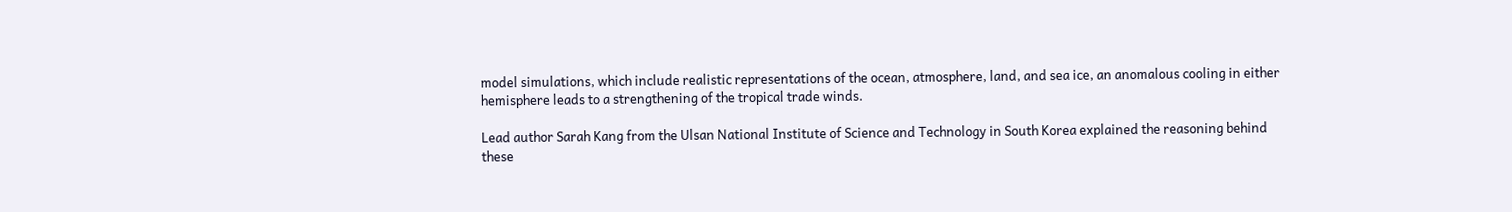model simulations, which include realistic representations of the ocean, atmosphere, land, and sea ice, an anomalous cooling in either hemisphere leads to a strengthening of the tropical trade winds.

Lead author Sarah Kang from the Ulsan National Institute of Science and Technology in South Korea explained the reasoning behind these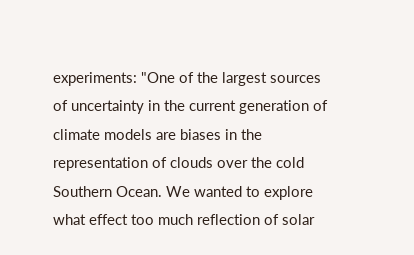experiments: "One of the largest sources of uncertainty in the current generation of climate models are biases in the representation of clouds over the cold Southern Ocean. We wanted to explore what effect too much reflection of solar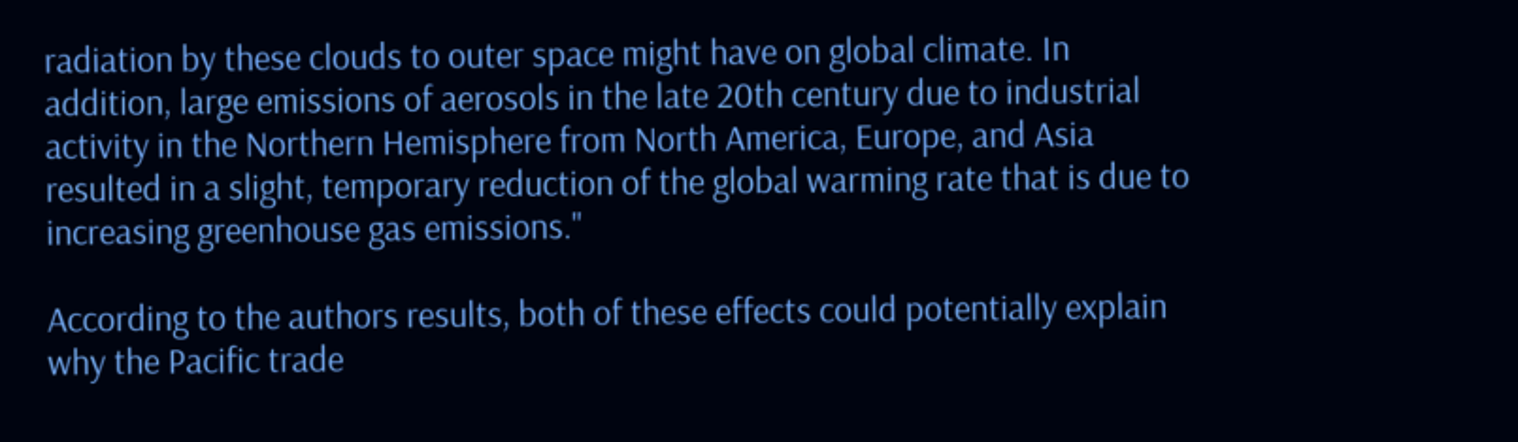radiation by these clouds to outer space might have on global climate. In addition, large emissions of aerosols in the late 20th century due to industrial activity in the Northern Hemisphere from North America, Europe, and Asia resulted in a slight, temporary reduction of the global warming rate that is due to increasing greenhouse gas emissions."

According to the authors results, both of these effects could potentially explain why the Pacific trade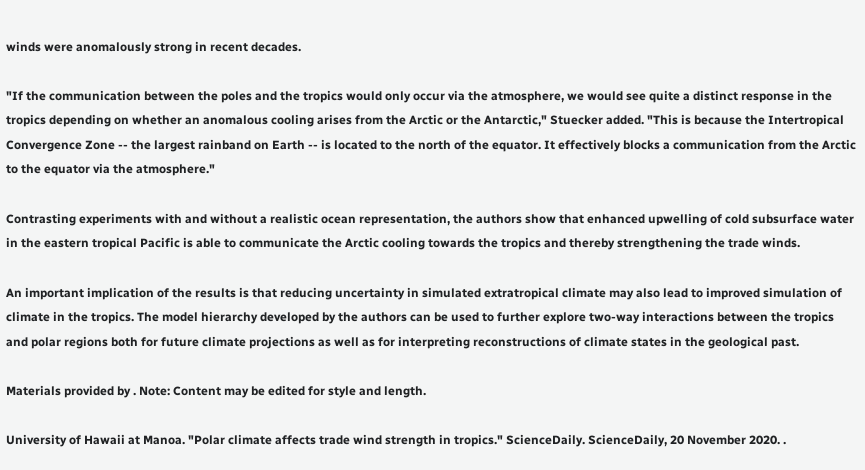winds were anomalously strong in recent decades.

"If the communication between the poles and the tropics would only occur via the atmosphere, we would see quite a distinct response in the tropics depending on whether an anomalous cooling arises from the Arctic or the Antarctic," Stuecker added. "This is because the Intertropical Convergence Zone -- the largest rainband on Earth -- is located to the north of the equator. It effectively blocks a communication from the Arctic to the equator via the atmosphere."

Contrasting experiments with and without a realistic ocean representation, the authors show that enhanced upwelling of cold subsurface water in the eastern tropical Pacific is able to communicate the Arctic cooling towards the tropics and thereby strengthening the trade winds.

An important implication of the results is that reducing uncertainty in simulated extratropical climate may also lead to improved simulation of climate in the tropics. The model hierarchy developed by the authors can be used to further explore two-way interactions between the tropics and polar regions both for future climate projections as well as for interpreting reconstructions of climate states in the geological past.

Materials provided by . Note: Content may be edited for style and length.

University of Hawaii at Manoa. "Polar climate affects trade wind strength in tropics." ScienceDaily. ScienceDaily, 20 November 2020. .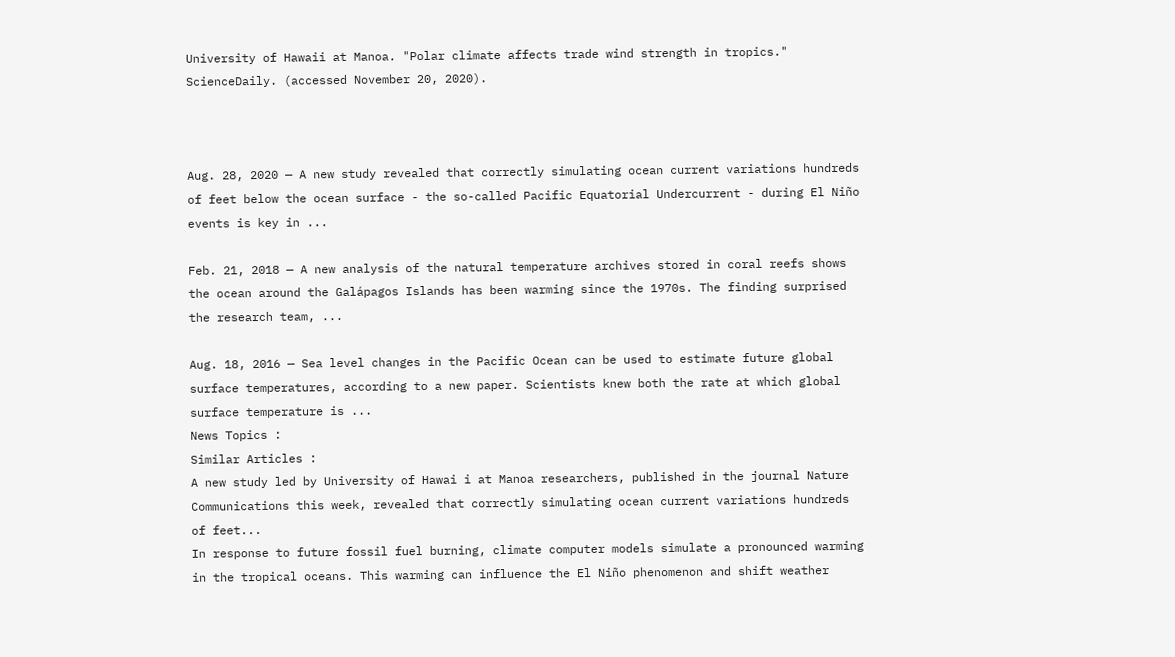University of Hawaii at Manoa. "Polar climate affects trade wind strength in tropics." ScienceDaily. (accessed November 20, 2020).



Aug. 28, 2020 — A new study revealed that correctly simulating ocean current variations hundreds of feet below the ocean surface - the so-called Pacific Equatorial Undercurrent - during El Niño events is key in ...

Feb. 21, 2018 — A new analysis of the natural temperature archives stored in coral reefs shows the ocean around the Galápagos Islands has been warming since the 1970s. The finding surprised the research team, ...

Aug. 18, 2016 — Sea level changes in the Pacific Ocean can be used to estimate future global surface temperatures, according to a new paper. Scientists knew both the rate at which global surface temperature is ...
News Topics :
Similar Articles :
A new study led by University of Hawai i at Manoa researchers, published in the journal Nature Communications this week, revealed that correctly simulating ocean current variations hundreds of feet...
In response to future fossil fuel burning, climate computer models simulate a pronounced warming in the tropical oceans. This warming can influence the El Niño phenomenon and shift weather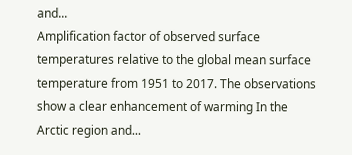and...
Amplification factor of observed surface temperatures relative to the global mean surface temperature from 1951 to 2017. The observations show a clear enhancement of warming In the Arctic region and...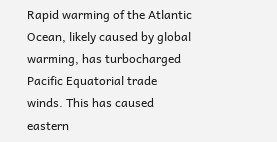Rapid warming of the Atlantic Ocean, likely caused by global warming, has turbocharged Pacific Equatorial trade winds. This has caused eastern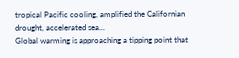tropical Pacific cooling, amplified the Californian drought, accelerated sea...
Global warming is approaching a tipping point that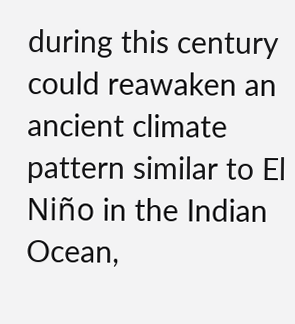during this century could reawaken an ancient climate pattern similar to El Niño in the Indian Ocean,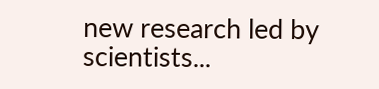new research led by scientists...